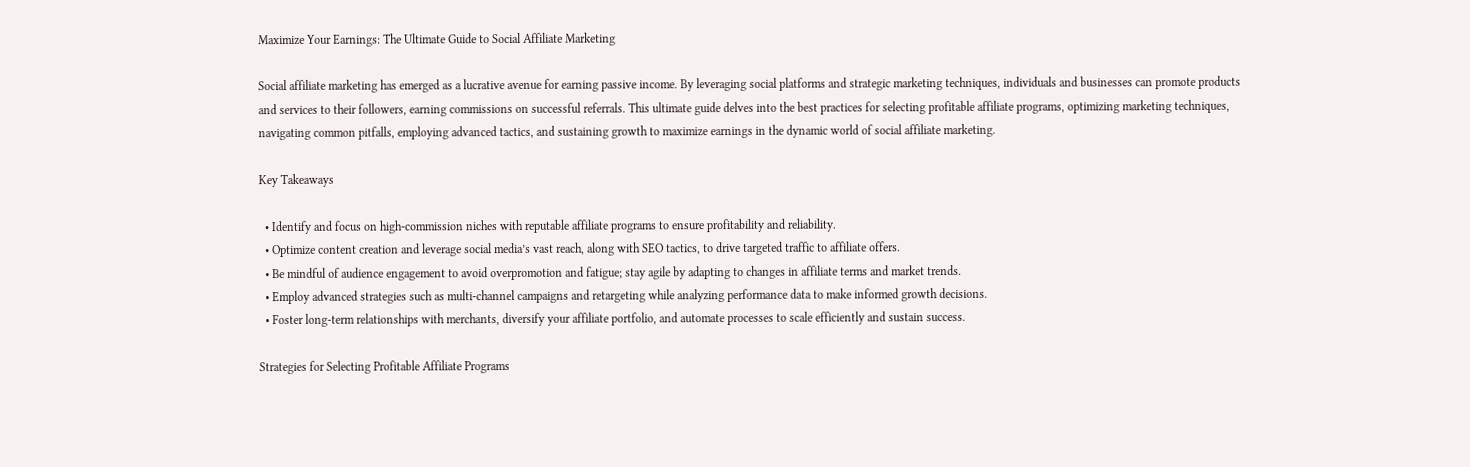Maximize Your Earnings: The Ultimate Guide to Social Affiliate Marketing

Social affiliate marketing has emerged as a lucrative avenue for earning passive income. By leveraging social platforms and strategic marketing techniques, individuals and businesses can promote products and services to their followers, earning commissions on successful referrals. This ultimate guide delves into the best practices for selecting profitable affiliate programs, optimizing marketing techniques, navigating common pitfalls, employing advanced tactics, and sustaining growth to maximize earnings in the dynamic world of social affiliate marketing.

Key Takeaways

  • Identify and focus on high-commission niches with reputable affiliate programs to ensure profitability and reliability.
  • Optimize content creation and leverage social media’s vast reach, along with SEO tactics, to drive targeted traffic to affiliate offers.
  • Be mindful of audience engagement to avoid overpromotion and fatigue; stay agile by adapting to changes in affiliate terms and market trends.
  • Employ advanced strategies such as multi-channel campaigns and retargeting while analyzing performance data to make informed growth decisions.
  • Foster long-term relationships with merchants, diversify your affiliate portfolio, and automate processes to scale efficiently and sustain success.

Strategies for Selecting Profitable Affiliate Programs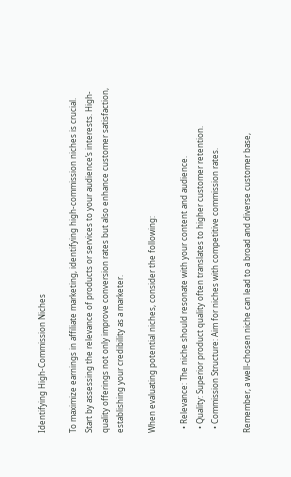Identifying High-Commission Niches

To maximize earnings in affiliate marketing, identifying high-commission niches is crucial. Start by assessing the relevance of products or services to your audience’s interests. High-quality offerings not only improve conversion rates but also enhance customer satisfaction, establishing your credibility as a marketer.

When evaluating potential niches, consider the following:

  • Relevance: The niche should resonate with your content and audience.
  • Quality: Superior product quality often translates to higher customer retention.
  • Commission Structure: Aim for niches with competitive commission rates.

Remember, a well-chosen niche can lead to a broad and diverse customer base,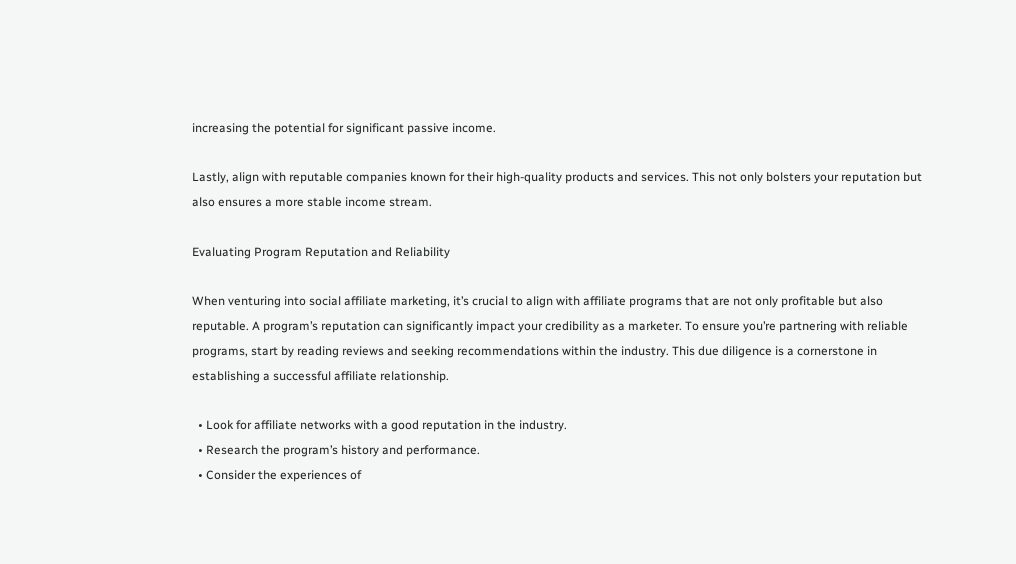increasing the potential for significant passive income.

Lastly, align with reputable companies known for their high-quality products and services. This not only bolsters your reputation but also ensures a more stable income stream.

Evaluating Program Reputation and Reliability

When venturing into social affiliate marketing, it’s crucial to align with affiliate programs that are not only profitable but also reputable. A program’s reputation can significantly impact your credibility as a marketer. To ensure you’re partnering with reliable programs, start by reading reviews and seeking recommendations within the industry. This due diligence is a cornerstone in establishing a successful affiliate relationship.

  • Look for affiliate networks with a good reputation in the industry.
  • Research the program’s history and performance.
  • Consider the experiences of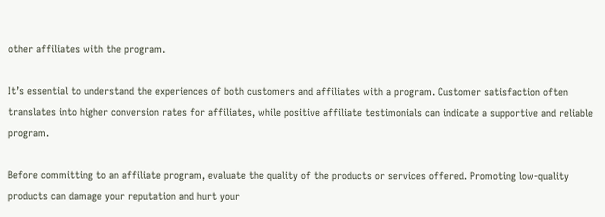other affiliates with the program.

It’s essential to understand the experiences of both customers and affiliates with a program. Customer satisfaction often translates into higher conversion rates for affiliates, while positive affiliate testimonials can indicate a supportive and reliable program.

Before committing to an affiliate program, evaluate the quality of the products or services offered. Promoting low-quality products can damage your reputation and hurt your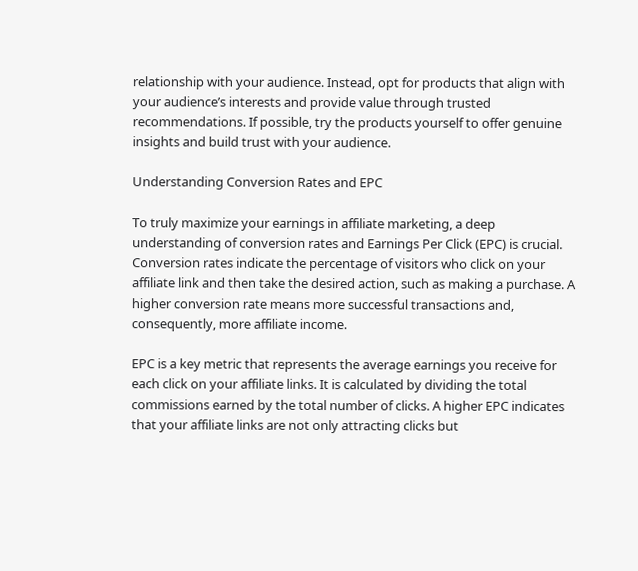relationship with your audience. Instead, opt for products that align with your audience’s interests and provide value through trusted recommendations. If possible, try the products yourself to offer genuine insights and build trust with your audience.

Understanding Conversion Rates and EPC

To truly maximize your earnings in affiliate marketing, a deep understanding of conversion rates and Earnings Per Click (EPC) is crucial. Conversion rates indicate the percentage of visitors who click on your affiliate link and then take the desired action, such as making a purchase. A higher conversion rate means more successful transactions and, consequently, more affiliate income.

EPC is a key metric that represents the average earnings you receive for each click on your affiliate links. It is calculated by dividing the total commissions earned by the total number of clicks. A higher EPC indicates that your affiliate links are not only attracting clicks but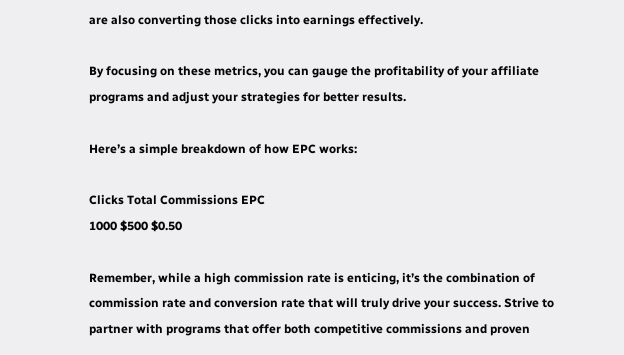are also converting those clicks into earnings effectively.

By focusing on these metrics, you can gauge the profitability of your affiliate programs and adjust your strategies for better results.

Here’s a simple breakdown of how EPC works:

Clicks Total Commissions EPC
1000 $500 $0.50

Remember, while a high commission rate is enticing, it’s the combination of commission rate and conversion rate that will truly drive your success. Strive to partner with programs that offer both competitive commissions and proven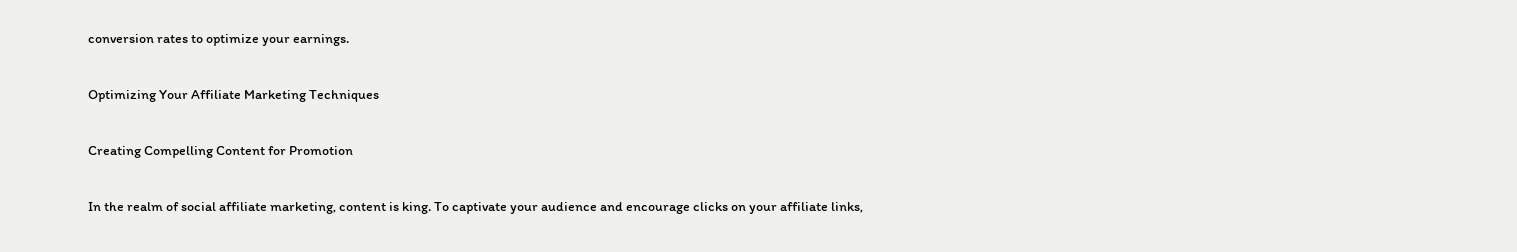conversion rates to optimize your earnings.

Optimizing Your Affiliate Marketing Techniques

Creating Compelling Content for Promotion

In the realm of social affiliate marketing, content is king. To captivate your audience and encourage clicks on your affiliate links,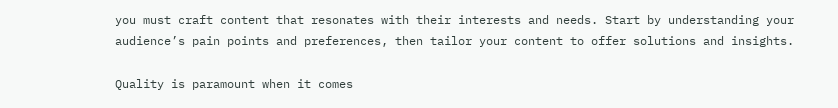you must craft content that resonates with their interests and needs. Start by understanding your audience’s pain points and preferences, then tailor your content to offer solutions and insights.

Quality is paramount when it comes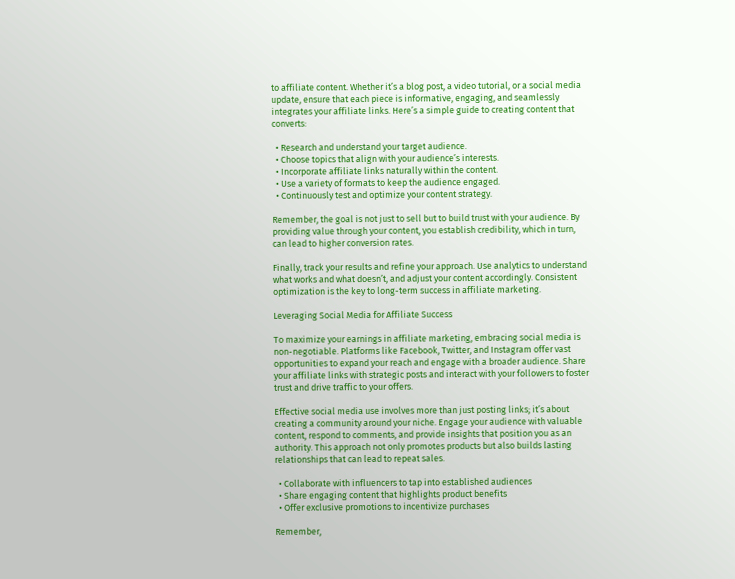to affiliate content. Whether it’s a blog post, a video tutorial, or a social media update, ensure that each piece is informative, engaging, and seamlessly integrates your affiliate links. Here’s a simple guide to creating content that converts:

  • Research and understand your target audience.
  • Choose topics that align with your audience’s interests.
  • Incorporate affiliate links naturally within the content.
  • Use a variety of formats to keep the audience engaged.
  • Continuously test and optimize your content strategy.

Remember, the goal is not just to sell but to build trust with your audience. By providing value through your content, you establish credibility, which in turn, can lead to higher conversion rates.

Finally, track your results and refine your approach. Use analytics to understand what works and what doesn’t, and adjust your content accordingly. Consistent optimization is the key to long-term success in affiliate marketing.

Leveraging Social Media for Affiliate Success

To maximize your earnings in affiliate marketing, embracing social media is non-negotiable. Platforms like Facebook, Twitter, and Instagram offer vast opportunities to expand your reach and engage with a broader audience. Share your affiliate links with strategic posts and interact with your followers to foster trust and drive traffic to your offers.

Effective social media use involves more than just posting links; it’s about creating a community around your niche. Engage your audience with valuable content, respond to comments, and provide insights that position you as an authority. This approach not only promotes products but also builds lasting relationships that can lead to repeat sales.

  • Collaborate with influencers to tap into established audiences
  • Share engaging content that highlights product benefits
  • Offer exclusive promotions to incentivize purchases

Remember,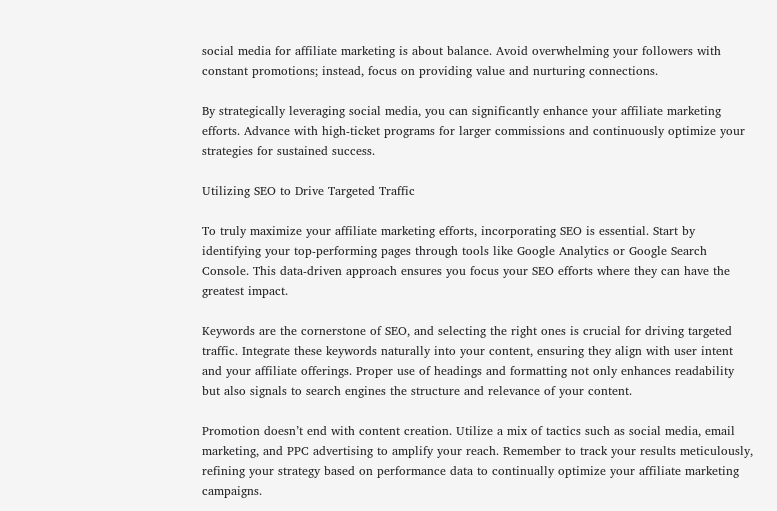social media for affiliate marketing is about balance. Avoid overwhelming your followers with constant promotions; instead, focus on providing value and nurturing connections.

By strategically leveraging social media, you can significantly enhance your affiliate marketing efforts. Advance with high-ticket programs for larger commissions and continuously optimize your strategies for sustained success.

Utilizing SEO to Drive Targeted Traffic

To truly maximize your affiliate marketing efforts, incorporating SEO is essential. Start by identifying your top-performing pages through tools like Google Analytics or Google Search Console. This data-driven approach ensures you focus your SEO efforts where they can have the greatest impact.

Keywords are the cornerstone of SEO, and selecting the right ones is crucial for driving targeted traffic. Integrate these keywords naturally into your content, ensuring they align with user intent and your affiliate offerings. Proper use of headings and formatting not only enhances readability but also signals to search engines the structure and relevance of your content.

Promotion doesn’t end with content creation. Utilize a mix of tactics such as social media, email marketing, and PPC advertising to amplify your reach. Remember to track your results meticulously, refining your strategy based on performance data to continually optimize your affiliate marketing campaigns.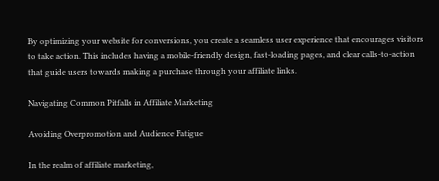By optimizing your website for conversions, you create a seamless user experience that encourages visitors to take action. This includes having a mobile-friendly design, fast-loading pages, and clear calls-to-action that guide users towards making a purchase through your affiliate links.

Navigating Common Pitfalls in Affiliate Marketing

Avoiding Overpromotion and Audience Fatigue

In the realm of affiliate marketing,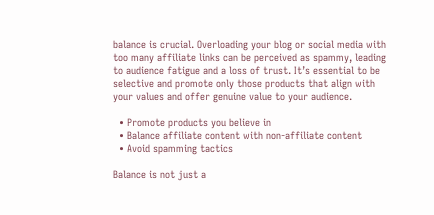balance is crucial. Overloading your blog or social media with too many affiliate links can be perceived as spammy, leading to audience fatigue and a loss of trust. It’s essential to be selective and promote only those products that align with your values and offer genuine value to your audience.

  • Promote products you believe in
  • Balance affiliate content with non-affiliate content
  • Avoid spamming tactics

Balance is not just a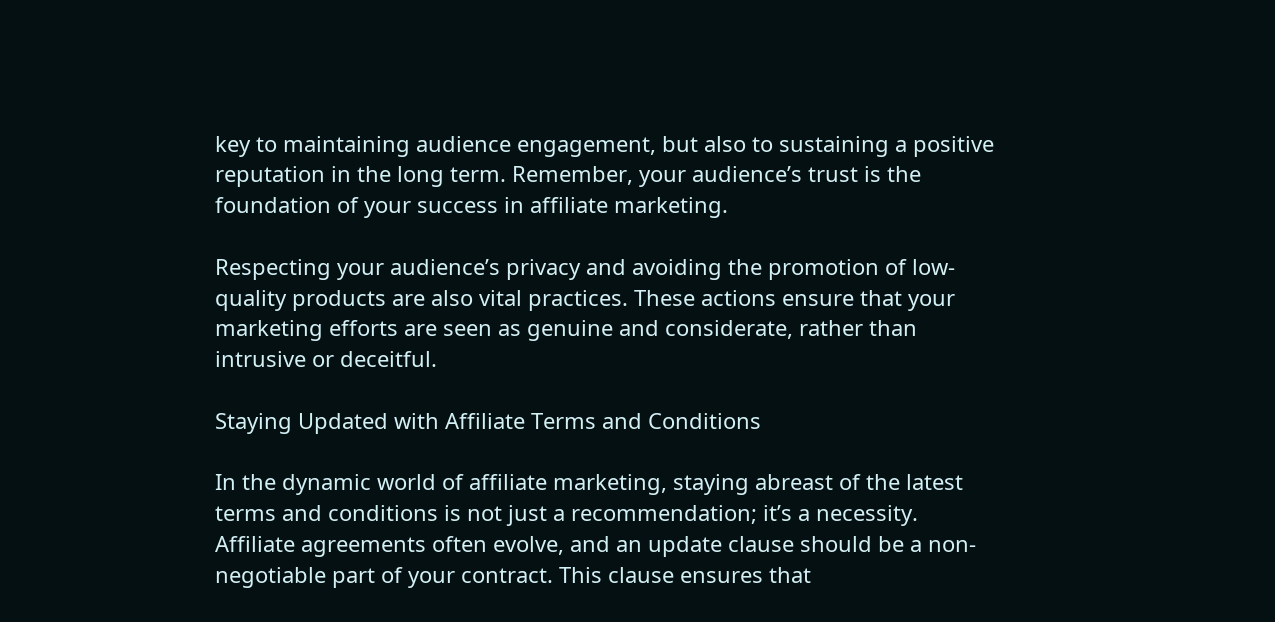key to maintaining audience engagement, but also to sustaining a positive reputation in the long term. Remember, your audience’s trust is the foundation of your success in affiliate marketing.

Respecting your audience’s privacy and avoiding the promotion of low-quality products are also vital practices. These actions ensure that your marketing efforts are seen as genuine and considerate, rather than intrusive or deceitful.

Staying Updated with Affiliate Terms and Conditions

In the dynamic world of affiliate marketing, staying abreast of the latest terms and conditions is not just a recommendation; it’s a necessity. Affiliate agreements often evolve, and an update clause should be a non-negotiable part of your contract. This clause ensures that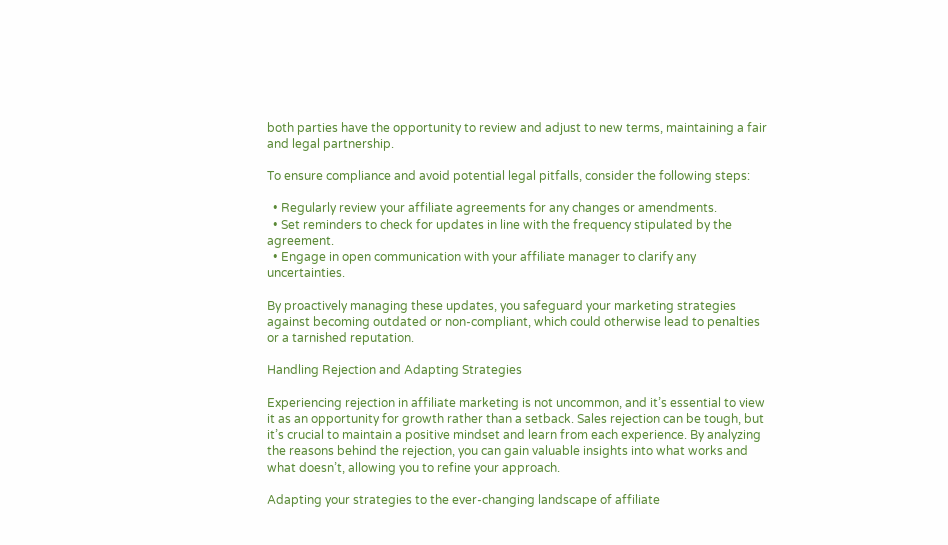both parties have the opportunity to review and adjust to new terms, maintaining a fair and legal partnership.

To ensure compliance and avoid potential legal pitfalls, consider the following steps:

  • Regularly review your affiliate agreements for any changes or amendments.
  • Set reminders to check for updates in line with the frequency stipulated by the agreement.
  • Engage in open communication with your affiliate manager to clarify any uncertainties.

By proactively managing these updates, you safeguard your marketing strategies against becoming outdated or non-compliant, which could otherwise lead to penalties or a tarnished reputation.

Handling Rejection and Adapting Strategies

Experiencing rejection in affiliate marketing is not uncommon, and it’s essential to view it as an opportunity for growth rather than a setback. Sales rejection can be tough, but it’s crucial to maintain a positive mindset and learn from each experience. By analyzing the reasons behind the rejection, you can gain valuable insights into what works and what doesn’t, allowing you to refine your approach.

Adapting your strategies to the ever-changing landscape of affiliate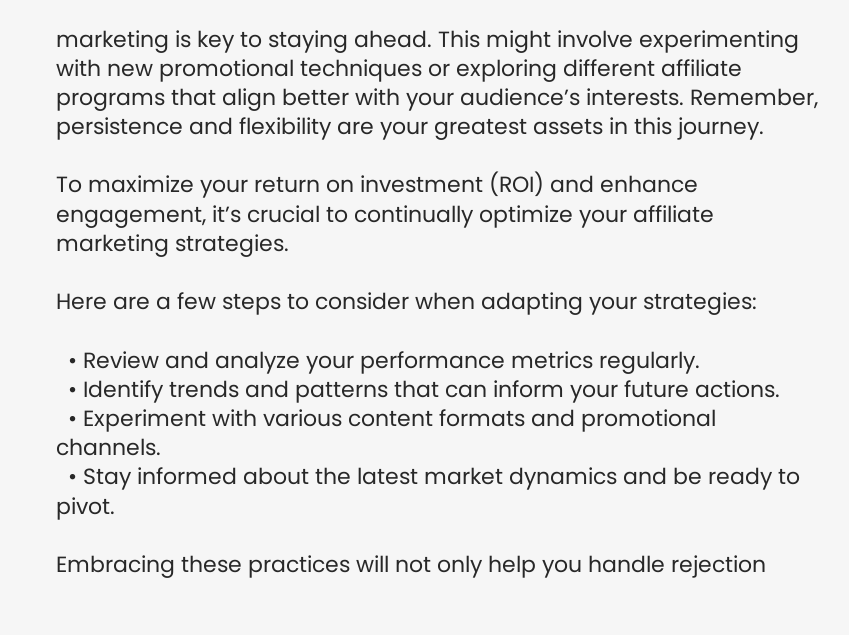marketing is key to staying ahead. This might involve experimenting with new promotional techniques or exploring different affiliate programs that align better with your audience’s interests. Remember, persistence and flexibility are your greatest assets in this journey.

To maximize your return on investment (ROI) and enhance engagement, it’s crucial to continually optimize your affiliate marketing strategies.

Here are a few steps to consider when adapting your strategies:

  • Review and analyze your performance metrics regularly.
  • Identify trends and patterns that can inform your future actions.
  • Experiment with various content formats and promotional channels.
  • Stay informed about the latest market dynamics and be ready to pivot.

Embracing these practices will not only help you handle rejection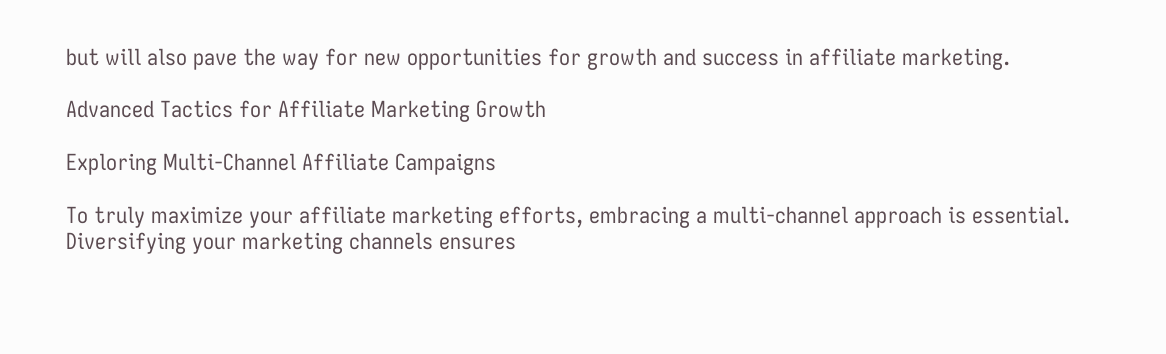but will also pave the way for new opportunities for growth and success in affiliate marketing.

Advanced Tactics for Affiliate Marketing Growth

Exploring Multi-Channel Affiliate Campaigns

To truly maximize your affiliate marketing efforts, embracing a multi-channel approach is essential. Diversifying your marketing channels ensures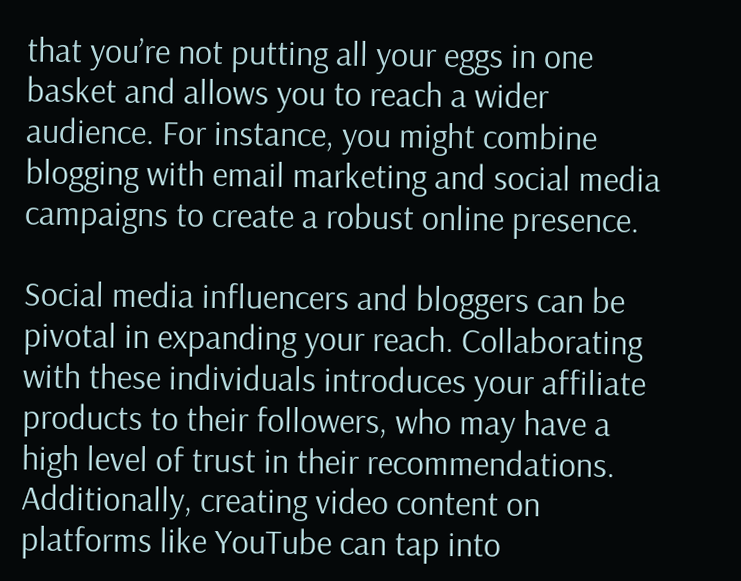that you’re not putting all your eggs in one basket and allows you to reach a wider audience. For instance, you might combine blogging with email marketing and social media campaigns to create a robust online presence.

Social media influencers and bloggers can be pivotal in expanding your reach. Collaborating with these individuals introduces your affiliate products to their followers, who may have a high level of trust in their recommendations. Additionally, creating video content on platforms like YouTube can tap into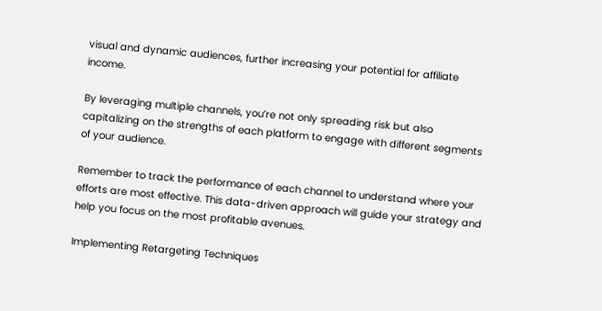visual and dynamic audiences, further increasing your potential for affiliate income.

By leveraging multiple channels, you’re not only spreading risk but also capitalizing on the strengths of each platform to engage with different segments of your audience.

Remember to track the performance of each channel to understand where your efforts are most effective. This data-driven approach will guide your strategy and help you focus on the most profitable avenues.

Implementing Retargeting Techniques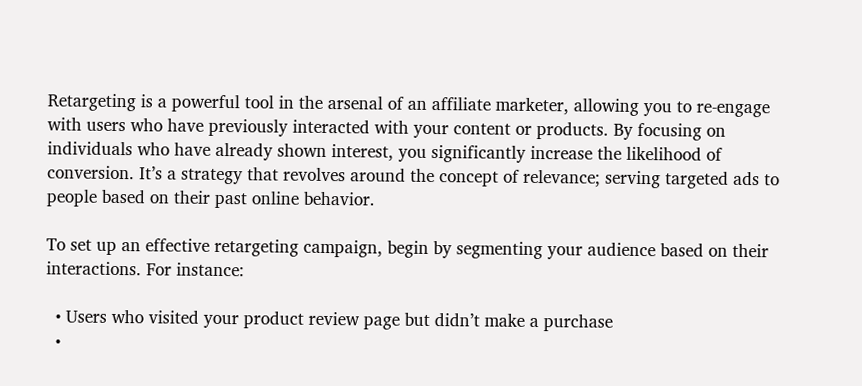Retargeting is a powerful tool in the arsenal of an affiliate marketer, allowing you to re-engage with users who have previously interacted with your content or products. By focusing on individuals who have already shown interest, you significantly increase the likelihood of conversion. It’s a strategy that revolves around the concept of relevance; serving targeted ads to people based on their past online behavior.

To set up an effective retargeting campaign, begin by segmenting your audience based on their interactions. For instance:

  • Users who visited your product review page but didn’t make a purchase
  •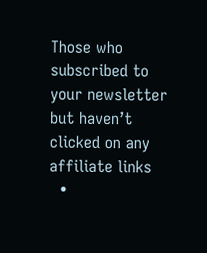Those who subscribed to your newsletter but haven’t clicked on any affiliate links
  •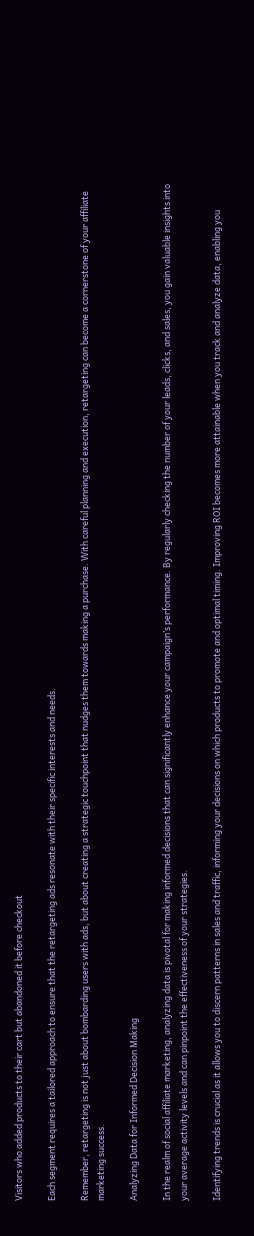Visitors who added products to their cart but abandoned it before checkout

Each segment requires a tailored approach to ensure that the retargeting ads resonate with their specific interests and needs.

Remember, retargeting is not just about bombarding users with ads, but about creating a strategic touchpoint that nudges them towards making a purchase. With careful planning and execution, retargeting can become a cornerstone of your affiliate marketing success.

Analyzing Data for Informed Decision Making

In the realm of social affiliate marketing, analyzing data is pivotal for making informed decisions that can significantly enhance your campaign’s performance. By regularly checking the number of your leads, clicks, and sales, you gain valuable insights into your average activity levels and can pinpoint the effectiveness of your strategies.

Identifying trends is crucial as it allows you to discern patterns in sales and traffic, informing your decisions on which products to promote and optimal timing. Improving ROI becomes more attainable when you track and analyze data, enabling you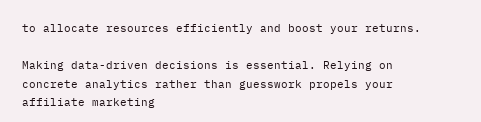to allocate resources efficiently and boost your returns.

Making data-driven decisions is essential. Relying on concrete analytics rather than guesswork propels your affiliate marketing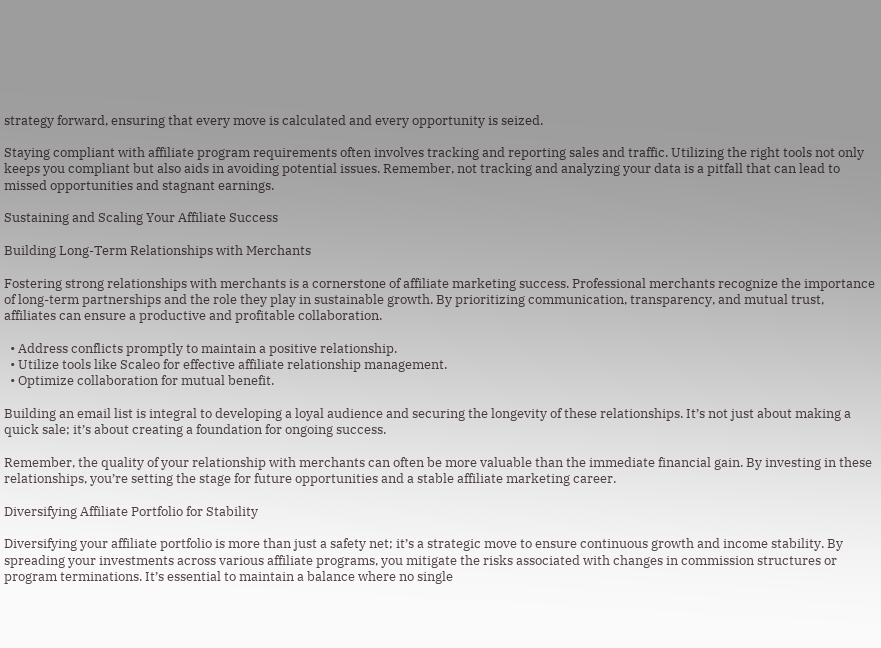strategy forward, ensuring that every move is calculated and every opportunity is seized.

Staying compliant with affiliate program requirements often involves tracking and reporting sales and traffic. Utilizing the right tools not only keeps you compliant but also aids in avoiding potential issues. Remember, not tracking and analyzing your data is a pitfall that can lead to missed opportunities and stagnant earnings.

Sustaining and Scaling Your Affiliate Success

Building Long-Term Relationships with Merchants

Fostering strong relationships with merchants is a cornerstone of affiliate marketing success. Professional merchants recognize the importance of long-term partnerships and the role they play in sustainable growth. By prioritizing communication, transparency, and mutual trust, affiliates can ensure a productive and profitable collaboration.

  • Address conflicts promptly to maintain a positive relationship.
  • Utilize tools like Scaleo for effective affiliate relationship management.
  • Optimize collaboration for mutual benefit.

Building an email list is integral to developing a loyal audience and securing the longevity of these relationships. It’s not just about making a quick sale; it’s about creating a foundation for ongoing success.

Remember, the quality of your relationship with merchants can often be more valuable than the immediate financial gain. By investing in these relationships, you’re setting the stage for future opportunities and a stable affiliate marketing career.

Diversifying Affiliate Portfolio for Stability

Diversifying your affiliate portfolio is more than just a safety net; it’s a strategic move to ensure continuous growth and income stability. By spreading your investments across various affiliate programs, you mitigate the risks associated with changes in commission structures or program terminations. It’s essential to maintain a balance where no single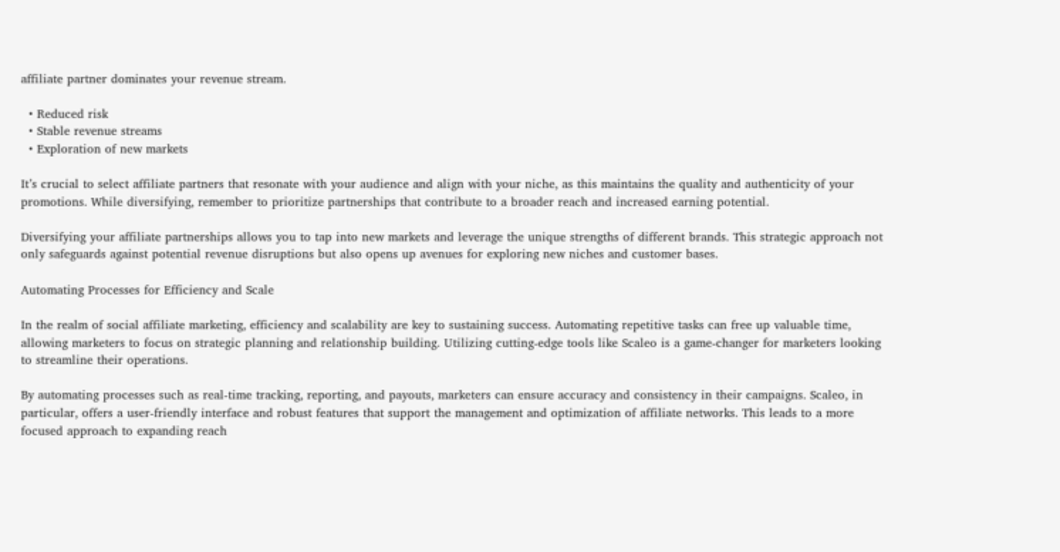affiliate partner dominates your revenue stream.

  • Reduced risk
  • Stable revenue streams
  • Exploration of new markets

It’s crucial to select affiliate partners that resonate with your audience and align with your niche, as this maintains the quality and authenticity of your promotions. While diversifying, remember to prioritize partnerships that contribute to a broader reach and increased earning potential.

Diversifying your affiliate partnerships allows you to tap into new markets and leverage the unique strengths of different brands. This strategic approach not only safeguards against potential revenue disruptions but also opens up avenues for exploring new niches and customer bases.

Automating Processes for Efficiency and Scale

In the realm of social affiliate marketing, efficiency and scalability are key to sustaining success. Automating repetitive tasks can free up valuable time, allowing marketers to focus on strategic planning and relationship building. Utilizing cutting-edge tools like Scaleo is a game-changer for marketers looking to streamline their operations.

By automating processes such as real-time tracking, reporting, and payouts, marketers can ensure accuracy and consistency in their campaigns. Scaleo, in particular, offers a user-friendly interface and robust features that support the management and optimization of affiliate networks. This leads to a more focused approach to expanding reach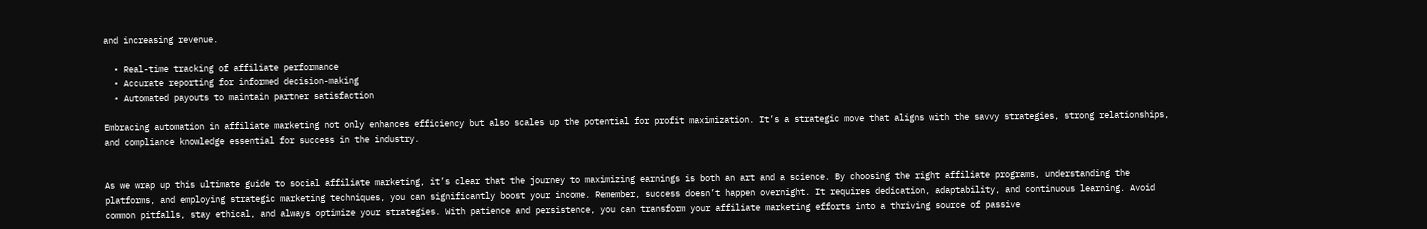and increasing revenue.

  • Real-time tracking of affiliate performance
  • Accurate reporting for informed decision-making
  • Automated payouts to maintain partner satisfaction

Embracing automation in affiliate marketing not only enhances efficiency but also scales up the potential for profit maximization. It’s a strategic move that aligns with the savvy strategies, strong relationships, and compliance knowledge essential for success in the industry.


As we wrap up this ultimate guide to social affiliate marketing, it’s clear that the journey to maximizing earnings is both an art and a science. By choosing the right affiliate programs, understanding the platforms, and employing strategic marketing techniques, you can significantly boost your income. Remember, success doesn’t happen overnight. It requires dedication, adaptability, and continuous learning. Avoid common pitfalls, stay ethical, and always optimize your strategies. With patience and persistence, you can transform your affiliate marketing efforts into a thriving source of passive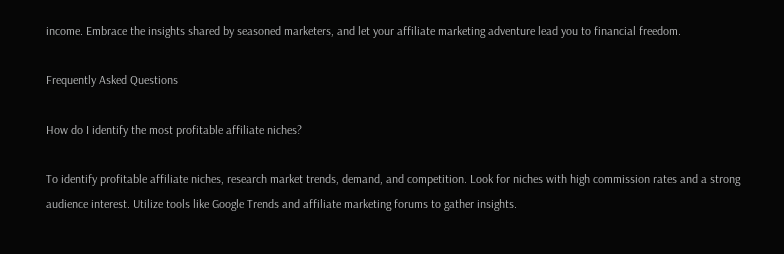income. Embrace the insights shared by seasoned marketers, and let your affiliate marketing adventure lead you to financial freedom.

Frequently Asked Questions

How do I identify the most profitable affiliate niches?

To identify profitable affiliate niches, research market trends, demand, and competition. Look for niches with high commission rates and a strong audience interest. Utilize tools like Google Trends and affiliate marketing forums to gather insights.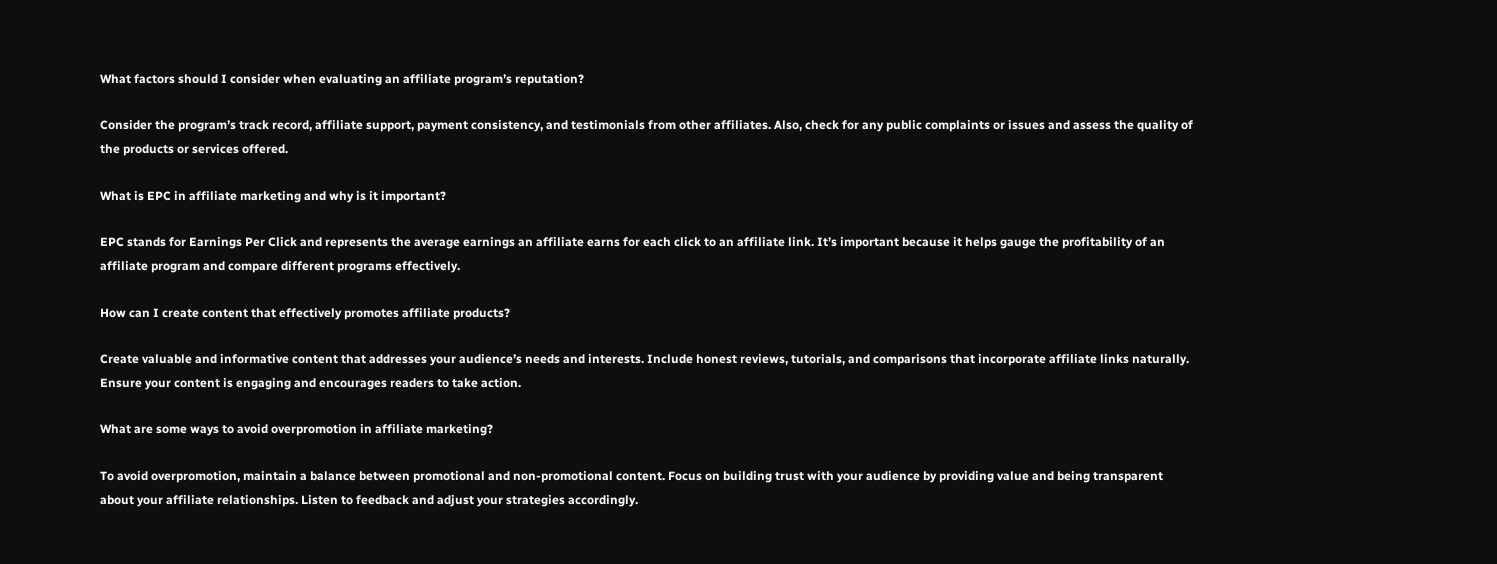What factors should I consider when evaluating an affiliate program’s reputation?

Consider the program’s track record, affiliate support, payment consistency, and testimonials from other affiliates. Also, check for any public complaints or issues and assess the quality of the products or services offered.

What is EPC in affiliate marketing and why is it important?

EPC stands for Earnings Per Click and represents the average earnings an affiliate earns for each click to an affiliate link. It’s important because it helps gauge the profitability of an affiliate program and compare different programs effectively.

How can I create content that effectively promotes affiliate products?

Create valuable and informative content that addresses your audience’s needs and interests. Include honest reviews, tutorials, and comparisons that incorporate affiliate links naturally. Ensure your content is engaging and encourages readers to take action.

What are some ways to avoid overpromotion in affiliate marketing?

To avoid overpromotion, maintain a balance between promotional and non-promotional content. Focus on building trust with your audience by providing value and being transparent about your affiliate relationships. Listen to feedback and adjust your strategies accordingly.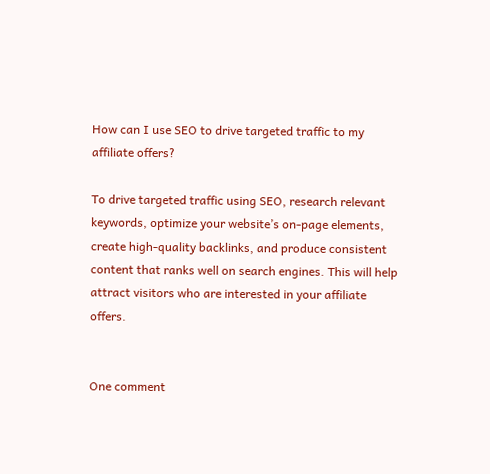How can I use SEO to drive targeted traffic to my affiliate offers?

To drive targeted traffic using SEO, research relevant keywords, optimize your website’s on-page elements, create high-quality backlinks, and produce consistent content that ranks well on search engines. This will help attract visitors who are interested in your affiliate offers.


One comment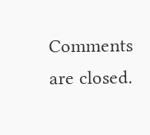Comments are closed.